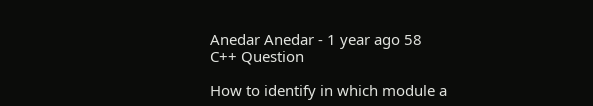Anedar Anedar - 1 year ago 58
C++ Question

How to identify in which module a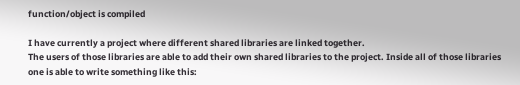function/object is compiled

I have currently a project where different shared libraries are linked together.
The users of those libraries are able to add their own shared libraries to the project. Inside all of those libraries one is able to write something like this: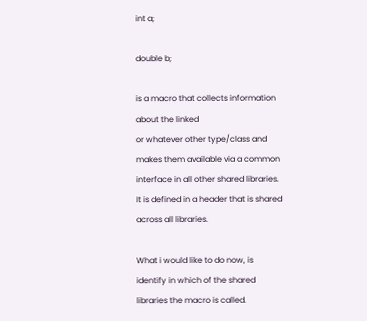int a;

double b;

is a macro that collects information about the linked
or whatever other type/class and makes them available via a common interface in all other shared libraries. It is defined in a header that is shared across all libraries.

What i would like to do now, is identify in which of the shared libraries the macro is called.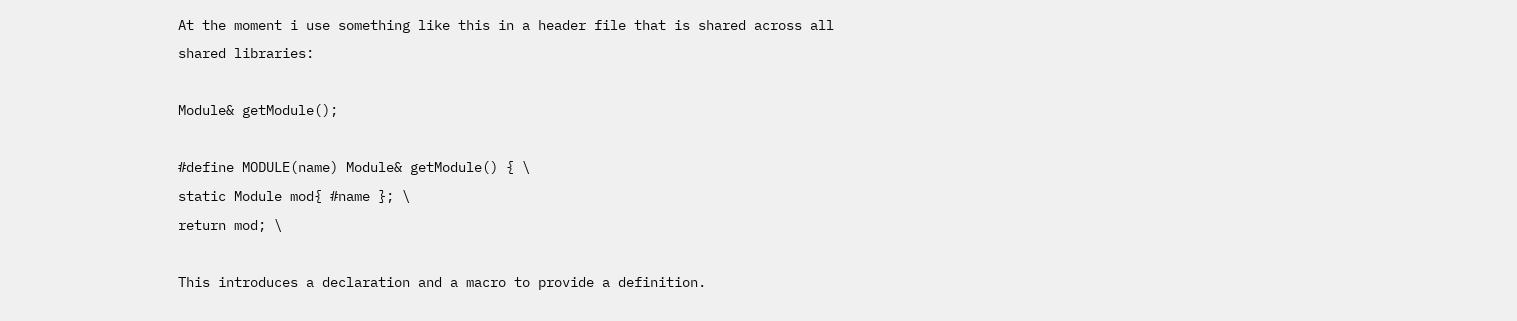At the moment i use something like this in a header file that is shared across all shared libraries:

Module& getModule();

#define MODULE(name) Module& getModule() { \
static Module mod{ #name }; \
return mod; \

This introduces a declaration and a macro to provide a definition.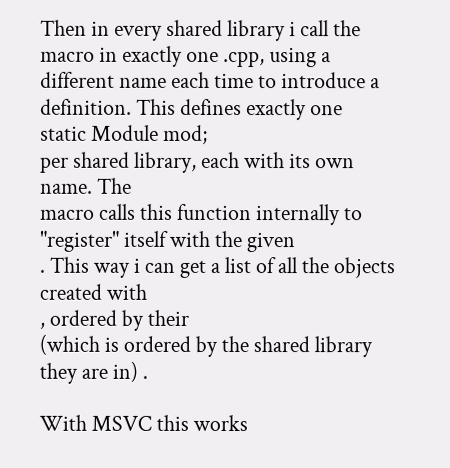Then in every shared library i call the macro in exactly one .cpp, using a different name each time to introduce a definition. This defines exactly one
static Module mod;
per shared library, each with its own name. The
macro calls this function internally to "register" itself with the given
. This way i can get a list of all the objects created with
, ordered by their
(which is ordered by the shared library they are in) .

With MSVC this works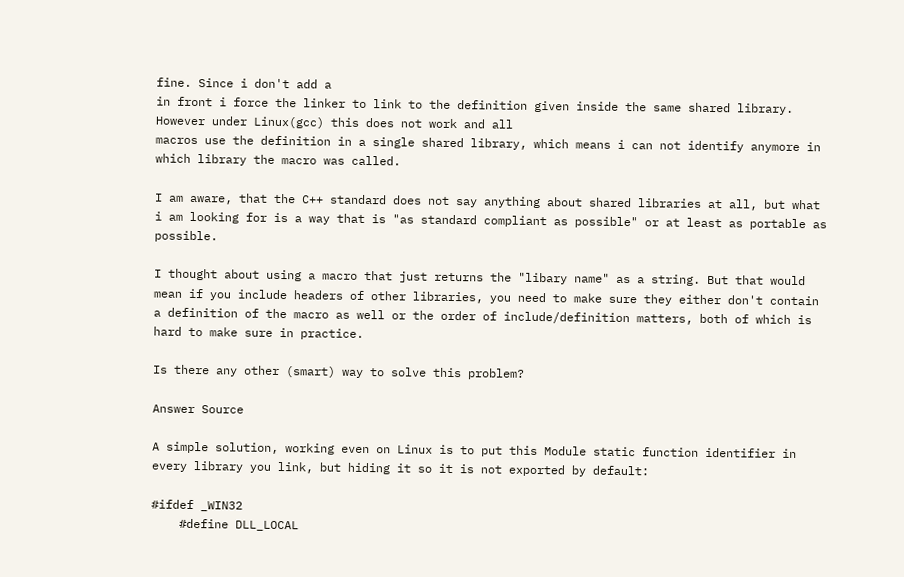fine. Since i don't add a
in front i force the linker to link to the definition given inside the same shared library. However under Linux(gcc) this does not work and all
macros use the definition in a single shared library, which means i can not identify anymore in which library the macro was called.

I am aware, that the C++ standard does not say anything about shared libraries at all, but what i am looking for is a way that is "as standard compliant as possible" or at least as portable as possible.

I thought about using a macro that just returns the "libary name" as a string. But that would mean if you include headers of other libraries, you need to make sure they either don't contain a definition of the macro as well or the order of include/definition matters, both of which is hard to make sure in practice.

Is there any other (smart) way to solve this problem?

Answer Source

A simple solution, working even on Linux is to put this Module static function identifier in every library you link, but hiding it so it is not exported by default:

#ifdef _WIN32
    #define DLL_LOCAL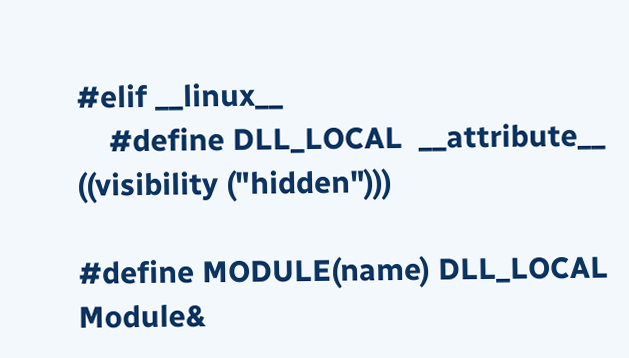#elif __linux__
    #define DLL_LOCAL  __attribute__ ((visibility ("hidden")))

#define MODULE(name) DLL_LOCAL Module&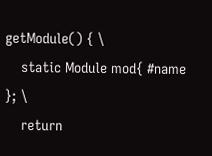getModule() { \
    static Module mod{ #name }; \
    return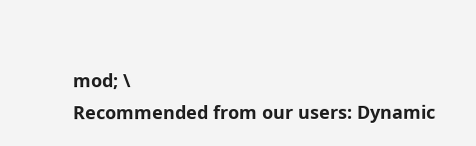mod; \
Recommended from our users: Dynamic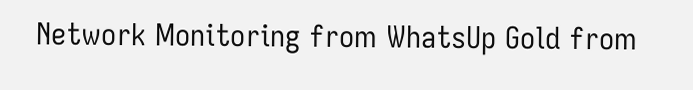Network Monitoring from WhatsUp Gold from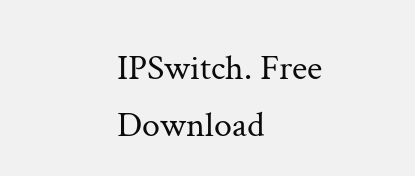IPSwitch. Free Download